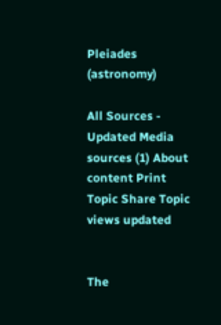Pleiades (astronomy)

All Sources -
Updated Media sources (1) About content Print Topic Share Topic
views updated


The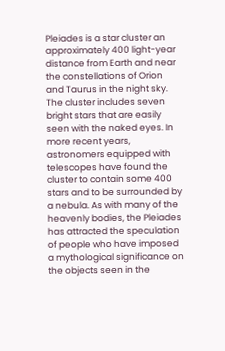Pleiades is a star cluster an approximately 400 light-year distance from Earth and near the constellations of Orion and Taurus in the night sky. The cluster includes seven bright stars that are easily seen with the naked eyes. In more recent years, astronomers equipped with telescopes have found the cluster to contain some 400 stars and to be surrounded by a nebula. As with many of the heavenly bodies, the Pleiades has attracted the speculation of people who have imposed a mythological significance on the objects seen in the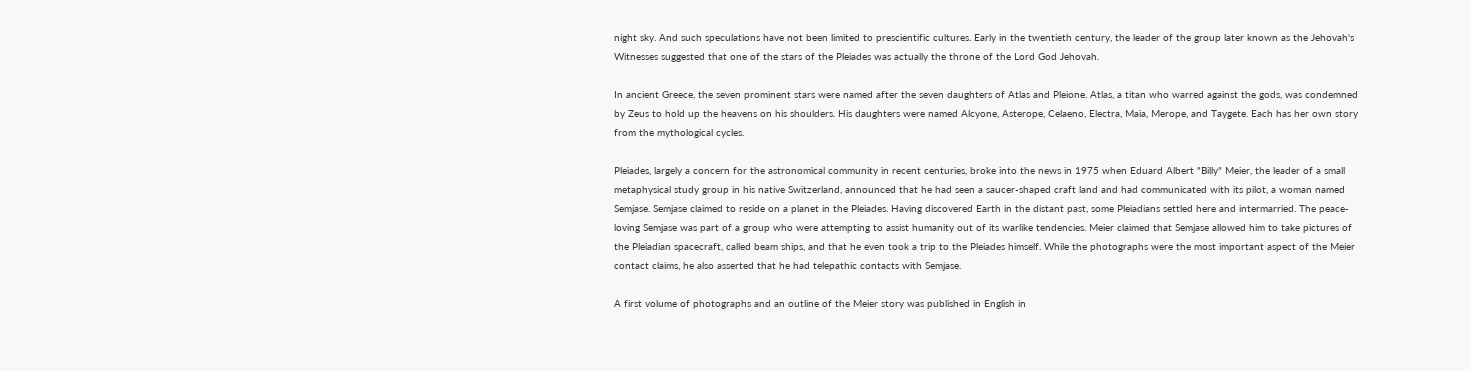night sky. And such speculations have not been limited to prescientific cultures. Early in the twentieth century, the leader of the group later known as the Jehovah's Witnesses suggested that one of the stars of the Pleiades was actually the throne of the Lord God Jehovah.

In ancient Greece, the seven prominent stars were named after the seven daughters of Atlas and Pleione. Atlas, a titan who warred against the gods, was condemned by Zeus to hold up the heavens on his shoulders. His daughters were named Alcyone, Asterope, Celaeno, Electra, Maia, Merope, and Taygete. Each has her own story from the mythological cycles.

Pleiades, largely a concern for the astronomical community in recent centuries, broke into the news in 1975 when Eduard Albert "Billy" Meier, the leader of a small metaphysical study group in his native Switzerland, announced that he had seen a saucer-shaped craft land and had communicated with its pilot, a woman named Semjase. Semjase claimed to reside on a planet in the Pleiades. Having discovered Earth in the distant past, some Pleiadians settled here and intermarried. The peace-loving Semjase was part of a group who were attempting to assist humanity out of its warlike tendencies. Meier claimed that Semjase allowed him to take pictures of the Pleiadian spacecraft, called beam ships, and that he even took a trip to the Pleiades himself. While the photographs were the most important aspect of the Meier contact claims, he also asserted that he had telepathic contacts with Semjase.

A first volume of photographs and an outline of the Meier story was published in English in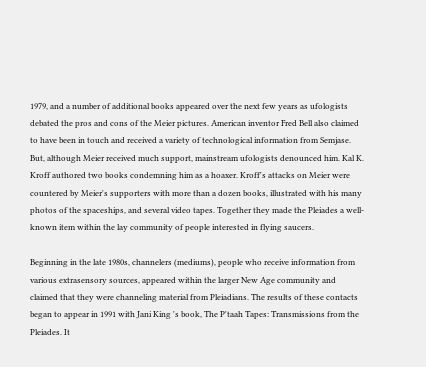1979, and a number of additional books appeared over the next few years as ufologists debated the pros and cons of the Meier pictures. American inventor Fred Bell also claimed to have been in touch and received a variety of technological information from Semjase. But, although Meier received much support, mainstream ufologists denounced him. Kal K. Kroff authored two books condemning him as a hoaxer. Kroff's attacks on Meier were countered by Meier's supporters with more than a dozen books, illustrated with his many photos of the spaceships, and several video tapes. Together they made the Pleiades a well-known item within the lay community of people interested in flying saucers.

Beginning in the late 1980s, channelers (mediums), people who receive information from various extrasensory sources, appeared within the larger New Age community and claimed that they were channeling material from Pleiadians. The results of these contacts began to appear in 1991 with Jani King 's book, The P'taah Tapes: Transmissions from the Pleiades. It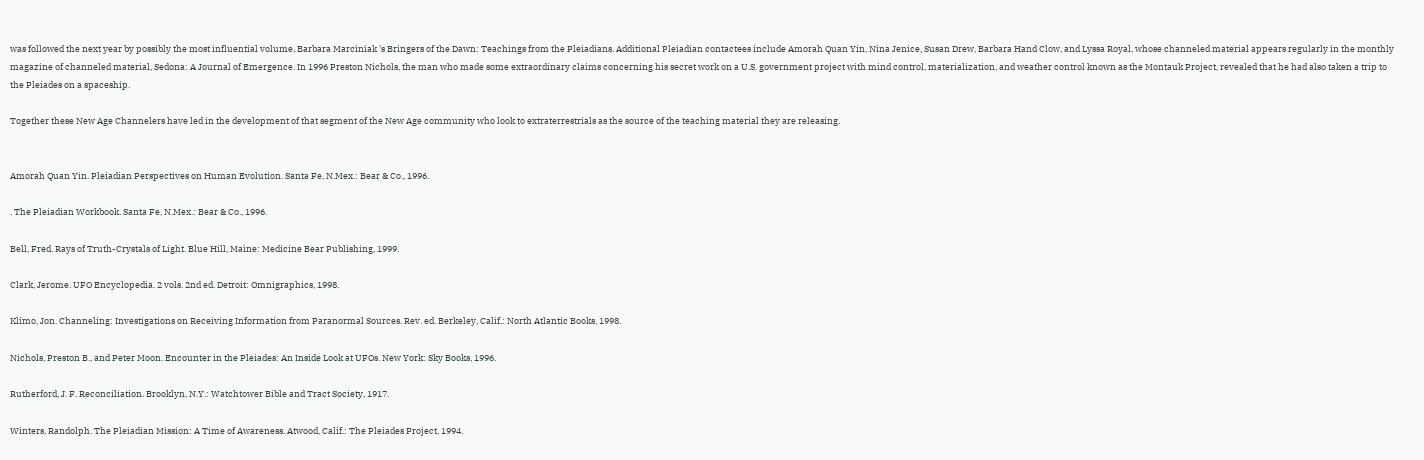was followed the next year by possibly the most influential volume, Barbara Marciniak 's Bringers of the Dawn: Teachings from the Pleiadians. Additional Pleiadian contactees include Amorah Quan Yin, Nina Jenice, Susan Drew, Barbara Hand Clow, and Lyssa Royal, whose channeled material appears regularly in the monthly magazine of channeled material, Sedona: A Journal of Emergence. In 1996 Preston Nichols, the man who made some extraordinary claims concerning his secret work on a U.S. government project with mind control, materialization, and weather control known as the Montauk Project, revealed that he had also taken a trip to the Pleiades on a spaceship.

Together these New Age Channelers have led in the development of that segment of the New Age community who look to extraterrestrials as the source of the teaching material they are releasing.


Amorah Quan Yin. Pleiadian Perspectives on Human Evolution. Santa Fe, N.Mex.: Bear & Co., 1996.

. The Pleiadian Workbook. Santa Fe, N.Mex.: Bear & Co., 1996.

Bell, Fred. Rays of Truth-Crystals of Light. Blue Hill, Maine: Medicine Bear Publishing, 1999.

Clark, Jerome. UFO Encyclopedia. 2 vols. 2nd ed. Detroit: Omnigraphics, 1998.

Klimo, Jon. Channeling: Investigations on Receiving Information from Paranormal Sources. Rev. ed. Berkeley, Calif.: North Atlantic Books, 1998.

Nichols, Preston B., and Peter Moon. Encounter in the Pleiades: An Inside Look at UFOs. New York: Sky Books, 1996.

Rutherford, J. F. Reconciliation. Brooklyn, N.Y.: Watchtower Bible and Tract Society, 1917.

Winters, Randolph. The Pleiadian Mission: A Time of Awareness. Atwood, Calif.: The Pleiades Project, 1994.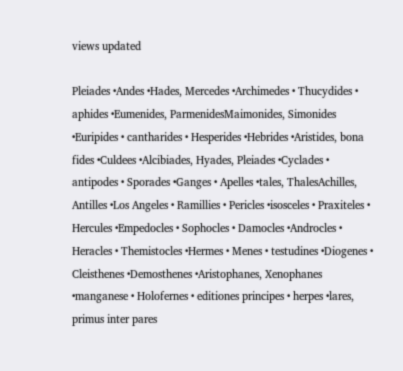views updated

Pleiades •Andes •Hades, Mercedes •Archimedes • Thucydides • aphides •Eumenides, ParmenidesMaimonides, Simonides •Euripides • cantharides • Hesperides •Hebrides •Aristides, bona fides •Culdees •Alcibiades, Hyades, Pleiades •Cyclades • antipodes • Sporades •Ganges • Apelles •tales, ThalesAchilles, Antilles •Los Angeles • Ramillies • Pericles •isosceles • Praxiteles • Hercules •Empedocles • Sophocles • Damocles •Androcles • Heracles • Themistocles •Hermes • Menes • testudines •Diogenes • Cleisthenes •Demosthenes •Aristophanes, Xenophanes •manganese • Holofernes • editiones principes • herpes •lares, primus inter pares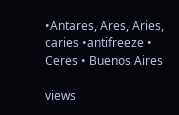•Antares, Ares, Aries, caries •antifreeze • Ceres • Buenos Aires

views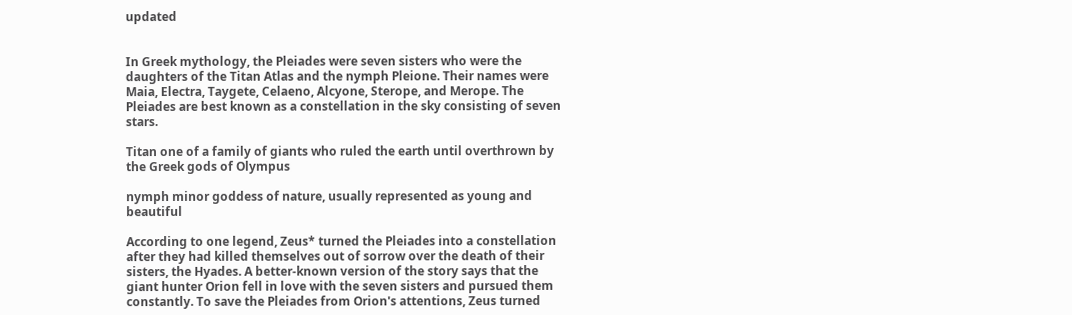updated


In Greek mythology, the Pleiades were seven sisters who were the daughters of the Titan Atlas and the nymph Pleione. Their names were Maia, Electra, Taygete, Celaeno, Alcyone, Sterope, and Merope. The Pleiades are best known as a constellation in the sky consisting of seven stars.

Titan one of a family of giants who ruled the earth until overthrown by the Greek gods of Olympus

nymph minor goddess of nature, usually represented as young and beautiful

According to one legend, Zeus* turned the Pleiades into a constellation after they had killed themselves out of sorrow over the death of their sisters, the Hyades. A better-known version of the story says that the giant hunter Orion fell in love with the seven sisters and pursued them constantly. To save the Pleiades from Orion's attentions, Zeus turned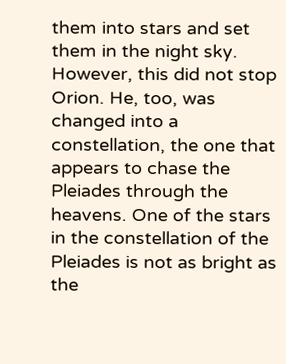them into stars and set them in the night sky. However, this did not stop Orion. He, too, was changed into a constellation, the one that appears to chase the Pleiades through the heavens. One of the stars in the constellation of the Pleiades is not as bright as the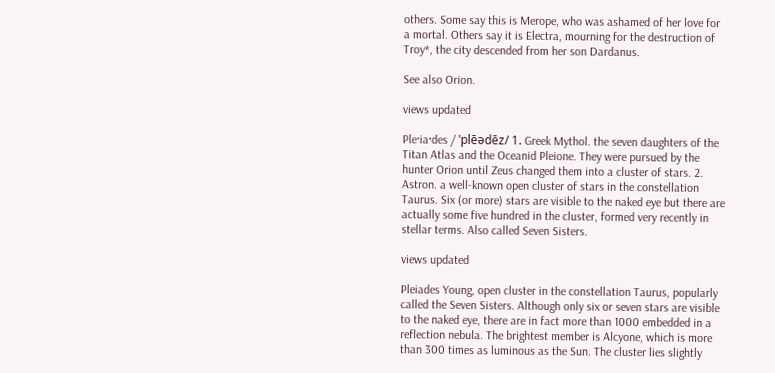others. Some say this is Merope, who was ashamed of her love for a mortal. Others say it is Electra, mourning for the destruction of Troy*, the city descended from her son Dardanus.

See also Orion.

views updated

Ple·ia·des / ˈplēədēz/ 1. Greek Mythol. the seven daughters of the Titan Atlas and the Oceanid Pleione. They were pursued by the hunter Orion until Zeus changed them into a cluster of stars. 2. Astron. a well-known open cluster of stars in the constellation Taurus. Six (or more) stars are visible to the naked eye but there are actually some five hundred in the cluster, formed very recently in stellar terms. Also called Seven Sisters.

views updated

Pleiades Young, open cluster in the constellation Taurus, popularly called the Seven Sisters. Although only six or seven stars are visible to the naked eye, there are in fact more than 1000 embedded in a reflection nebula. The brightest member is Alcyone, which is more than 300 times as luminous as the Sun. The cluster lies slightly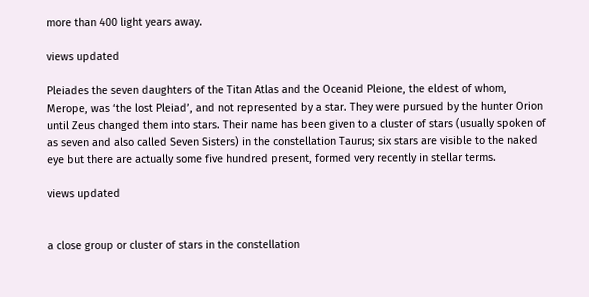more than 400 light years away.

views updated

Pleiades the seven daughters of the Titan Atlas and the Oceanid Pleione, the eldest of whom, Merope, was ‘the lost Pleiad’, and not represented by a star. They were pursued by the hunter Orion until Zeus changed them into stars. Their name has been given to a cluster of stars (usually spoken of as seven and also called Seven Sisters) in the constellation Taurus; six stars are visible to the naked eye but there are actually some five hundred present, formed very recently in stellar terms.

views updated


a close group or cluster of stars in the constellation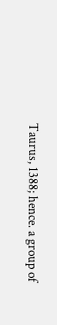Taurus, 1388; hence. a group of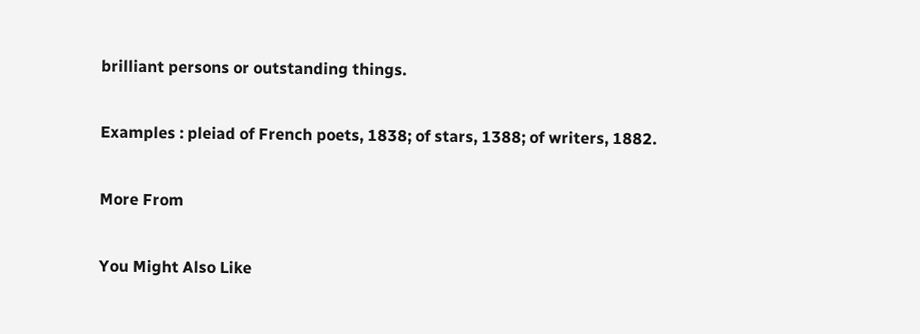brilliant persons or outstanding things.

Examples : pleiad of French poets, 1838; of stars, 1388; of writers, 1882.

More From

You Might Also Like